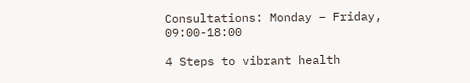Consultations: Monday – Friday, 09:00-18:00

4 Steps to vibrant health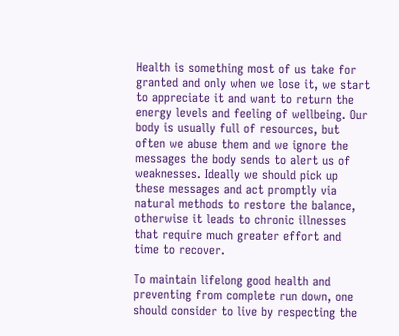Health is something most of us take for granted and only when we lose it, we start to appreciate it and want to return the energy levels and feeling of wellbeing. Our body is usually full of resources, but often we abuse them and we ignore the messages the body sends to alert us of weaknesses. Ideally we should pick up these messages and act promptly via natural methods to restore the balance, otherwise it leads to chronic illnesses that require much greater effort and time to recover.

To maintain lifelong good health and preventing from complete run down, one should consider to live by respecting the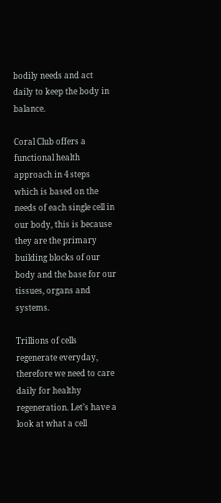bodily needs and act daily to keep the body in balance.

Coral Club offers a functional health approach in 4 steps which is based on the needs of each single cell in our body, this is because they are the primary building blocks of our body and the base for our tissues, organs and systems.

Trillions of cells regenerate everyday, therefore we need to care daily for healthy regeneration. Let’s have a look at what a cell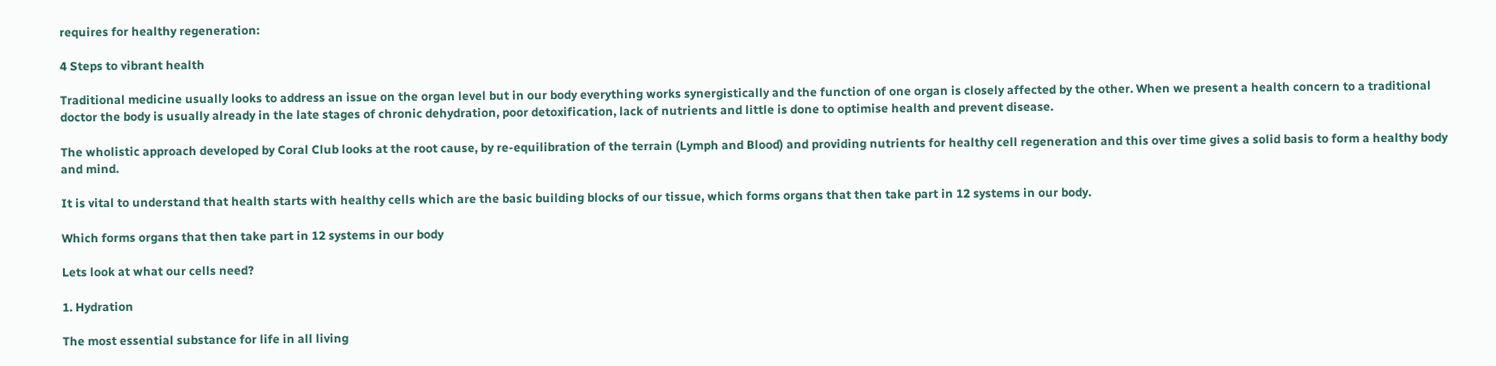requires for healthy regeneration:

4 Steps to vibrant health

Traditional medicine usually looks to address an issue on the organ level but in our body everything works synergistically and the function of one organ is closely affected by the other. When we present a health concern to a traditional doctor the body is usually already in the late stages of chronic dehydration, poor detoxification, lack of nutrients and little is done to optimise health and prevent disease.

The wholistic approach developed by Coral Club looks at the root cause, by re-equilibration of the terrain (Lymph and Blood) and providing nutrients for healthy cell regeneration and this over time gives a solid basis to form a healthy body and mind.

It is vital to understand that health starts with healthy cells which are the basic building blocks of our tissue, which forms organs that then take part in 12 systems in our body.

Which forms organs that then take part in 12 systems in our body

Lets look at what our cells need?

1. Hydration

The most essential substance for life in all living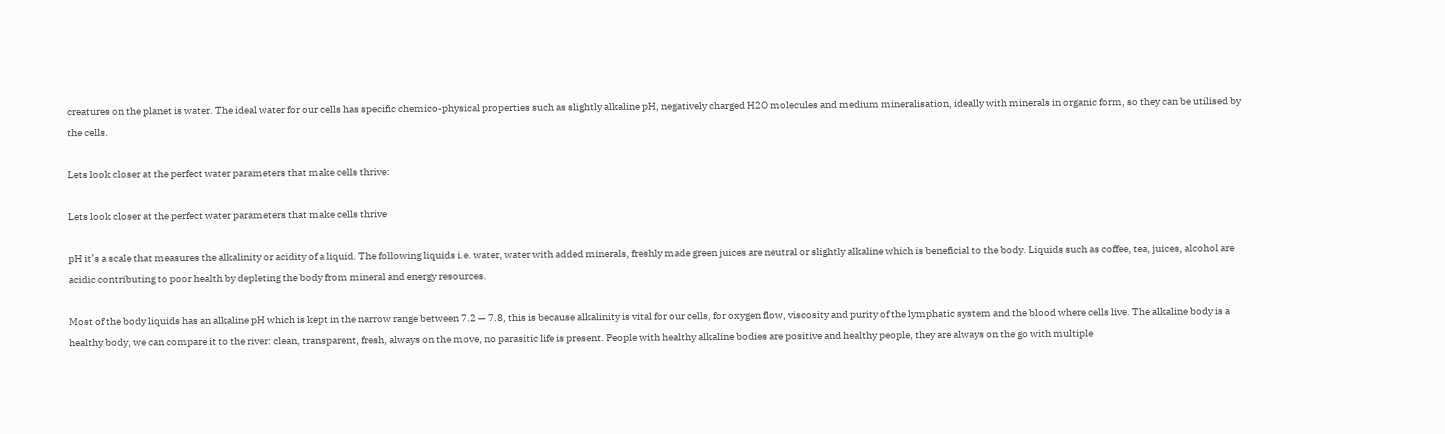creatures on the planet is water. The ideal water for our cells has specific chemico-physical properties such as slightly alkaline pH, negatively charged H2O molecules and medium mineralisation, ideally with minerals in organic form, so they can be utilised by the cells.

Lets look closer at the perfect water parameters that make cells thrive:

Lets look closer at the perfect water parameters that make cells thrive

pH it’s a scale that measures the alkalinity or acidity of a liquid. The following liquids i.e. water, water with added minerals, freshly made green juices are neutral or slightly alkaline which is beneficial to the body. Liquids such as coffee, tea, juices, alcohol are acidic contributing to poor health by depleting the body from mineral and energy resources.

Most of the body liquids has an alkaline pH which is kept in the narrow range between 7.2 — 7.8, this is because alkalinity is vital for our cells, for oxygen flow, viscosity and purity of the lymphatic system and the blood where cells live. The alkaline body is a healthy body, we can compare it to the river: clean, transparent, fresh, always on the move, no parasitic life is present. People with healthy alkaline bodies are positive and healthy people, they are always on the go with multiple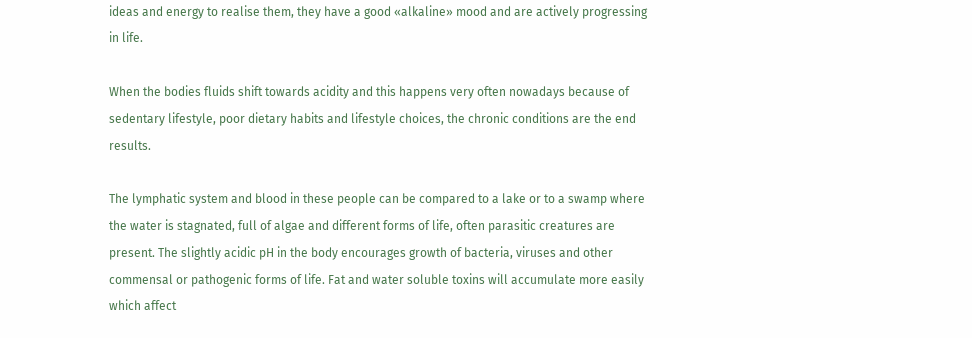ideas and energy to realise them, they have a good «alkaline» mood and are actively progressing in life.

When the bodies fluids shift towards acidity and this happens very often nowadays because of sedentary lifestyle, poor dietary habits and lifestyle choices, the chronic conditions are the end results.

The lymphatic system and blood in these people can be compared to a lake or to a swamp where the water is stagnated, full of algae and different forms of life, often parasitic creatures are present. The slightly acidic pH in the body encourages growth of bacteria, viruses and other commensal or pathogenic forms of life. Fat and water soluble toxins will accumulate more easily which affect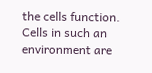the cells function. Cells in such an environment are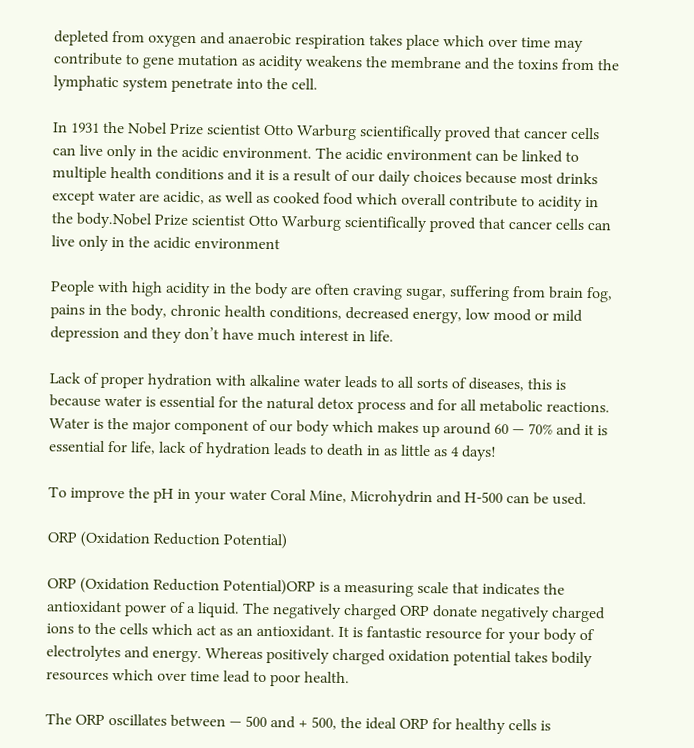depleted from oxygen and anaerobic respiration takes place which over time may contribute to gene mutation as acidity weakens the membrane and the toxins from the lymphatic system penetrate into the cell.

In 1931 the Nobel Prize scientist Otto Warburg scientifically proved that cancer cells can live only in the acidic environment. The acidic environment can be linked to multiple health conditions and it is a result of our daily choices because most drinks except water are acidic, as well as cooked food which overall contribute to acidity in the body.Nobel Prize scientist Otto Warburg scientifically proved that cancer cells can live only in the acidic environment

People with high acidity in the body are often craving sugar, suffering from brain fog, pains in the body, chronic health conditions, decreased energy, low mood or mild depression and they don’t have much interest in life.

Lack of proper hydration with alkaline water leads to all sorts of diseases, this is because water is essential for the natural detox process and for all metabolic reactions. Water is the major component of our body which makes up around 60 — 70% and it is essential for life, lack of hydration leads to death in as little as 4 days!

To improve the pH in your water Coral Mine, Microhydrin and H-500 can be used.

ORP (Oxidation Reduction Potential)

ORP (Oxidation Reduction Potential)ORP is a measuring scale that indicates the antioxidant power of a liquid. The negatively charged ORP donate negatively charged ions to the cells which act as an antioxidant. It is fantastic resource for your body of electrolytes and energy. Whereas positively charged oxidation potential takes bodily resources which over time lead to poor health.

The ORP oscillates between — 500 and + 500, the ideal ORP for healthy cells is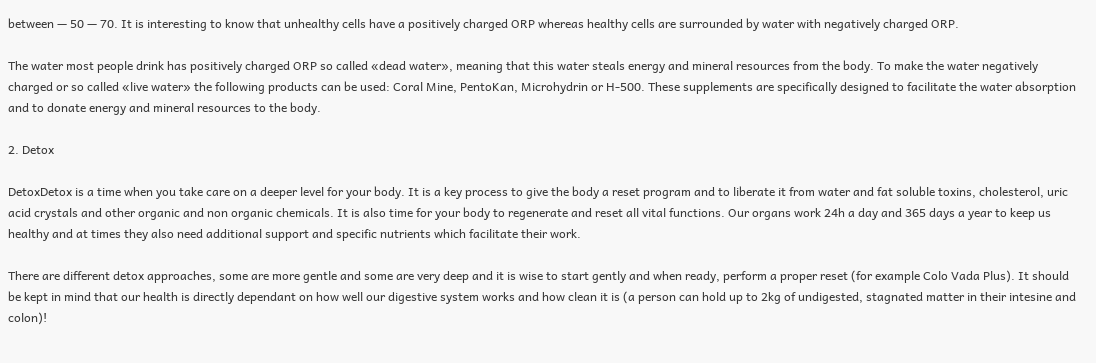between — 50 — 70. It is interesting to know that unhealthy cells have a positively charged ORP whereas healthy cells are surrounded by water with negatively charged ORP.

The water most people drink has positively charged ORP so called «dead water», meaning that this water steals energy and mineral resources from the body. To make the water negatively charged or so called «live water» the following products can be used: Coral Mine, PentoKan, Microhydrin or H-500. These supplements are specifically designed to facilitate the water absorption and to donate energy and mineral resources to the body.

2. Detox

DetoxDetox is a time when you take care on a deeper level for your body. It is a key process to give the body a reset program and to liberate it from water and fat soluble toxins, cholesterol, uric acid crystals and other organic and non organic chemicals. It is also time for your body to regenerate and reset all vital functions. Our organs work 24h a day and 365 days a year to keep us healthy and at times they also need additional support and specific nutrients which facilitate their work.

There are different detox approaches, some are more gentle and some are very deep and it is wise to start gently and when ready, perform a proper reset (for example Colo Vada Plus). It should be kept in mind that our health is directly dependant on how well our digestive system works and how clean it is (a person can hold up to 2kg of undigested, stagnated matter in their intesine and colon)!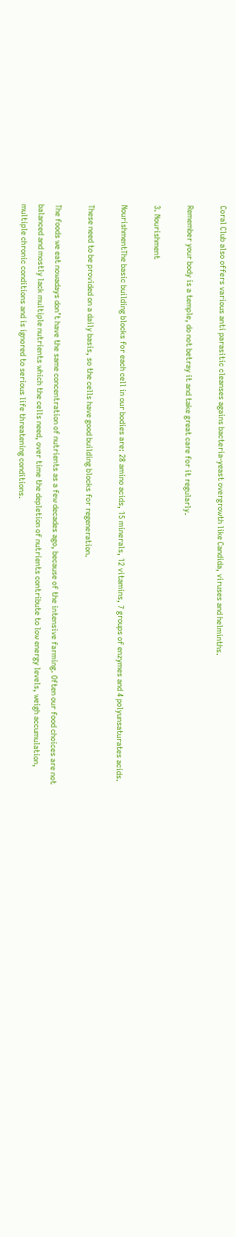Coral Club also offers various anti parasitic cleanses agains bacteria-yeast overgrowth like Candida, viruses and helminths.

Remember your body is a temple, do not betray it and take great care for it regularly.

3. Nourishment

NourishmentThe basic building blocks for each cell in our bodies are: 28 amino acids, 15 minerals, 12 vitamins, 7 groups of enzymes and 4 polyunsaturates acids.

These need to be provided on a daily basis, so the cells have good building blocks for regeneration.

The foods we eat nowadays don’t have the same concentration of nutrients as a few decades ago, because of the intensive farming. Often our food choices are not balanced and mostly lack multiple nutrients which the cells need, over time the depletion of nutrients contribute to low energy levels, weigh accumulation, multiple chronic conditions and is ignored to serious life threatening conditions.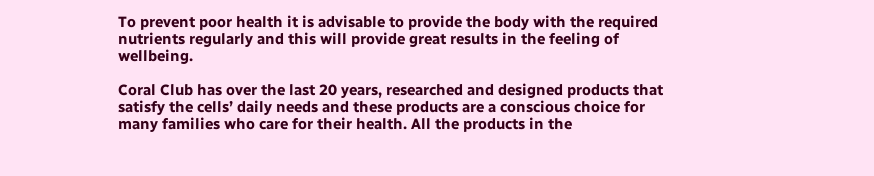To prevent poor health it is advisable to provide the body with the required nutrients regularly and this will provide great results in the feeling of wellbeing.

Coral Club has over the last 20 years, researched and designed products that satisfy the cells’ daily needs and these products are a conscious choice for many families who care for their health. All the products in the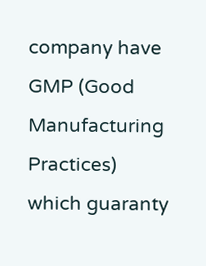company have GMP (Good Manufacturing Practices) which guaranty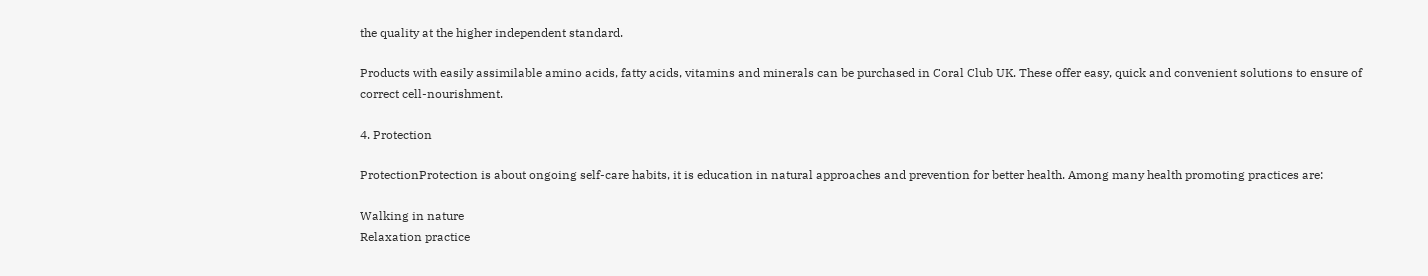the quality at the higher independent standard.

Products with easily assimilable amino acids, fatty acids, vitamins and minerals can be purchased in Coral Club UK. These offer easy, quick and convenient solutions to ensure of correct cell-nourishment.

4. Protection

ProtectionProtection is about ongoing self-care habits, it is education in natural approaches and prevention for better health. Among many health promoting practices are:

Walking in nature
Relaxation practice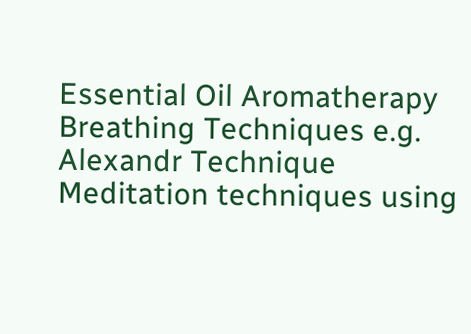Essential Oil Aromatherapy
Breathing Techniques e.g. Alexandr Technique
Meditation techniques using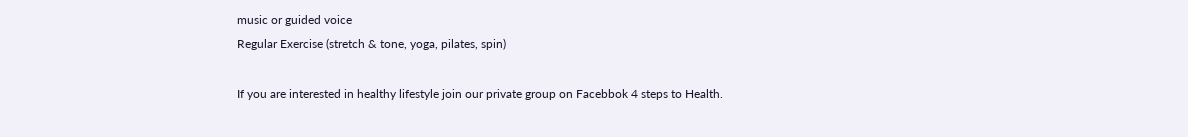music or guided voice
Regular Exercise (stretch & tone, yoga, pilates, spin)

If you are interested in healthy lifestyle join our private group on Facebbok 4 steps to Health.